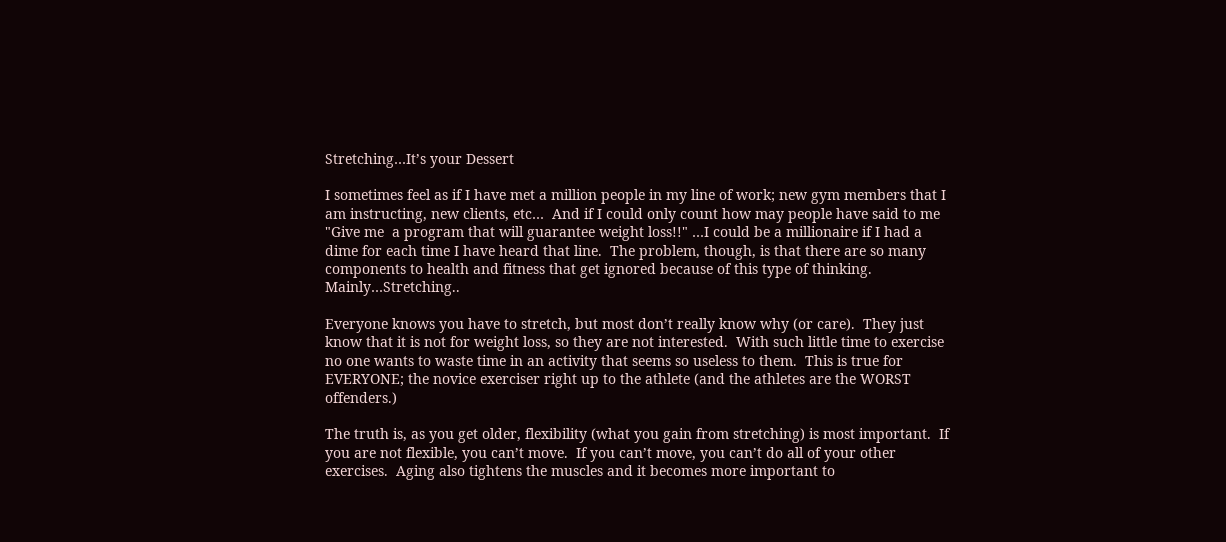Stretching…It’s your Dessert

I sometimes feel as if I have met a million people in my line of work; new gym members that I am instructing, new clients, etc…  And if I could only count how may people have said to me "Give me  a program that will guarantee weight loss!!" …I could be a millionaire if I had a dime for each time I have heard that line.  The problem, though, is that there are so many components to health and fitness that get ignored because of this type of thinking.  Mainly…Stretching..

Everyone knows you have to stretch, but most don’t really know why (or care).  They just know that it is not for weight loss, so they are not interested.  With such little time to exercise no one wants to waste time in an activity that seems so useless to them.  This is true for EVERYONE; the novice exerciser right up to the athlete (and the athletes are the WORST offenders.)

The truth is, as you get older, flexibility (what you gain from stretching) is most important.  If you are not flexible, you can’t move.  If you can’t move, you can’t do all of your other exercises.  Aging also tightens the muscles and it becomes more important to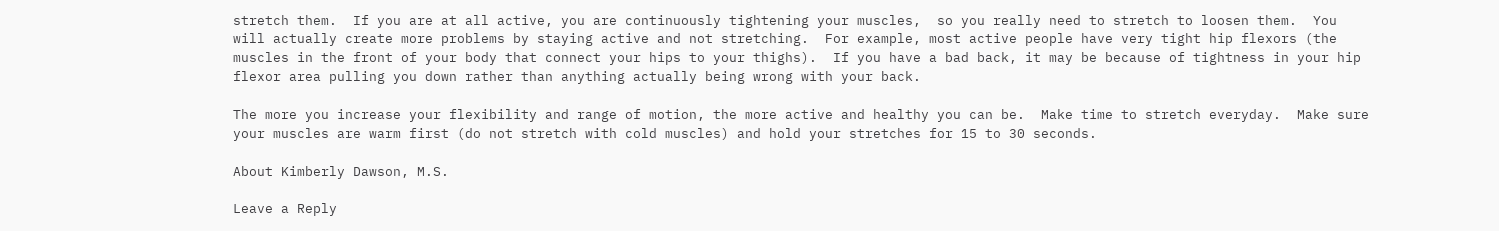stretch them.  If you are at all active, you are continuously tightening your muscles,  so you really need to stretch to loosen them.  You will actually create more problems by staying active and not stretching.  For example, most active people have very tight hip flexors (the muscles in the front of your body that connect your hips to your thighs).  If you have a bad back, it may be because of tightness in your hip flexor area pulling you down rather than anything actually being wrong with your back.

The more you increase your flexibility and range of motion, the more active and healthy you can be.  Make time to stretch everyday.  Make sure your muscles are warm first (do not stretch with cold muscles) and hold your stretches for 15 to 30 seconds.

About Kimberly Dawson, M.S.

Leave a Reply